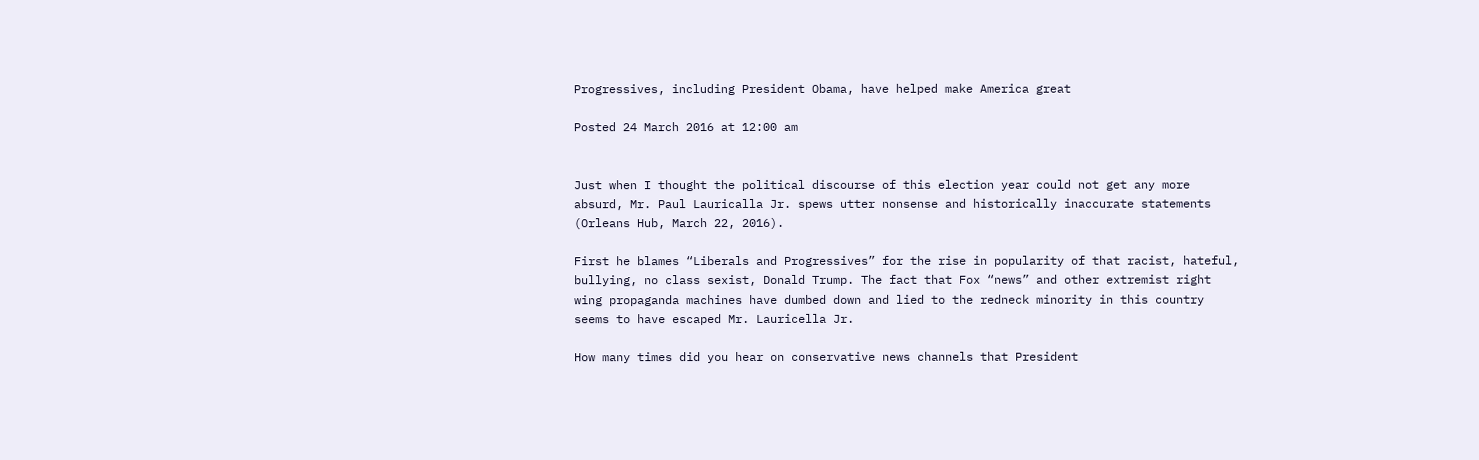Progressives, including President Obama, have helped make America great

Posted 24 March 2016 at 12:00 am


Just when I thought the political discourse of this election year could not get any more absurd, Mr. Paul Lauricalla Jr. spews utter nonsense and historically inaccurate statements (Orleans Hub, March 22, 2016).

First he blames “Liberals and Progressives” for the rise in popularity of that racist, hateful, bullying, no class sexist, Donald Trump. The fact that Fox “news” and other extremist right wing propaganda machines have dumbed down and lied to the redneck minority in this country seems to have escaped Mr. Lauricella Jr.

How many times did you hear on conservative news channels that President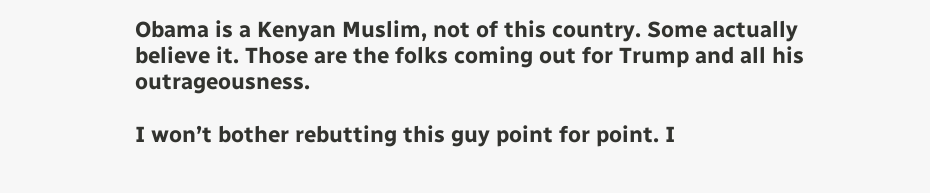Obama is a Kenyan Muslim, not of this country. Some actually believe it. Those are the folks coming out for Trump and all his outrageousness.

I won’t bother rebutting this guy point for point. I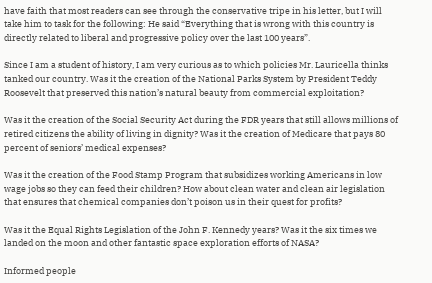have faith that most readers can see through the conservative tripe in his letter, but I will take him to task for the following: He said “Everything that is wrong with this country is directly related to liberal and progressive policy over the last 100 years”.

Since I am a student of history, I am very curious as to which policies Mr. Lauricella thinks tanked our country. Was it the creation of the National Parks System by President Teddy Roosevelt that preserved this nation’s natural beauty from commercial exploitation?

Was it the creation of the Social Security Act during the FDR years that still allows millions of retired citizens the ability of living in dignity? Was it the creation of Medicare that pays 80 percent of seniors’ medical expenses?

Was it the creation of the Food Stamp Program that subsidizes working Americans in low wage jobs so they can feed their children? How about clean water and clean air legislation that ensures that chemical companies don’t poison us in their quest for profits?

Was it the Equal Rights Legislation of the John F. Kennedy years? Was it the six times we landed on the moon and other fantastic space exploration efforts of NASA?

Informed people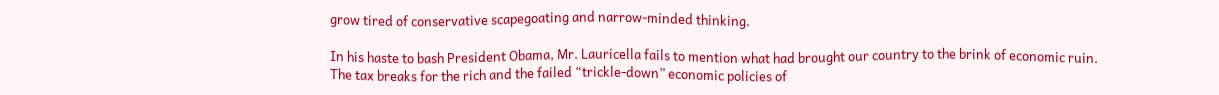grow tired of conservative scapegoating and narrow-minded thinking.

In his haste to bash President Obama, Mr. Lauricella fails to mention what had brought our country to the brink of economic ruin. The tax breaks for the rich and the failed “trickle-down” economic policies of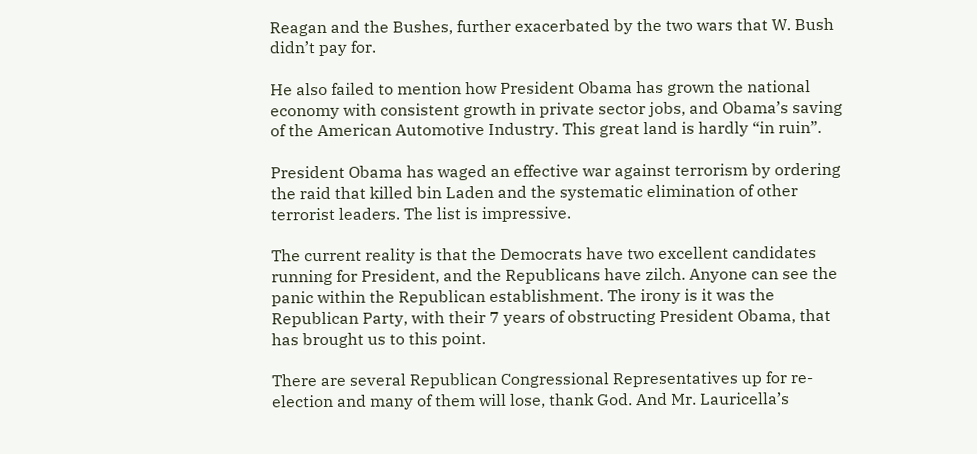Reagan and the Bushes, further exacerbated by the two wars that W. Bush didn’t pay for.

He also failed to mention how President Obama has grown the national economy with consistent growth in private sector jobs, and Obama’s saving of the American Automotive Industry. This great land is hardly “in ruin”.

President Obama has waged an effective war against terrorism by ordering the raid that killed bin Laden and the systematic elimination of other terrorist leaders. The list is impressive.

The current reality is that the Democrats have two excellent candidates running for President, and the Republicans have zilch. Anyone can see the panic within the Republican establishment. The irony is it was the Republican Party, with their 7 years of obstructing President Obama, that has brought us to this point.

There are several Republican Congressional Representatives up for re-election and many of them will lose, thank God. And Mr. Lauricella’s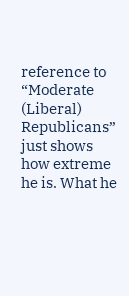reference to “Moderate (Liberal) Republicans” just shows how extreme he is. What he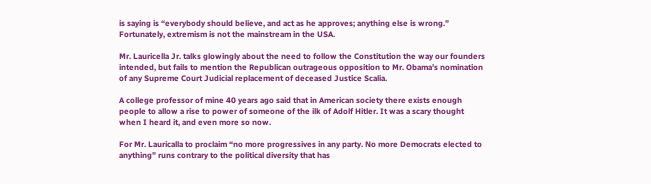is saying is “everybody should believe, and act as he approves; anything else is wrong.” Fortunately, extremism is not the mainstream in the USA.

Mr. Lauricella Jr. talks glowingly about the need to follow the Constitution the way our founders intended, but fails to mention the Republican outrageous opposition to Mr. Obama’s nomination of any Supreme Court Judicial replacement of deceased Justice Scalia.

A college professor of mine 40 years ago said that in American society there exists enough people to allow a rise to power of someone of the ilk of Adolf Hitler. It was a scary thought when I heard it, and even more so now.

For Mr. Lauricalla to proclaim “no more progressives in any party. No more Democrats elected to anything” runs contrary to the political diversity that has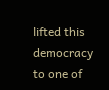lifted this democracy to one of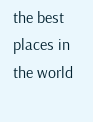the best places in the world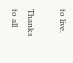to live.

Thanks to all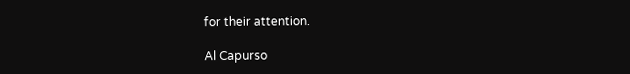for their attention.

Al Capurso